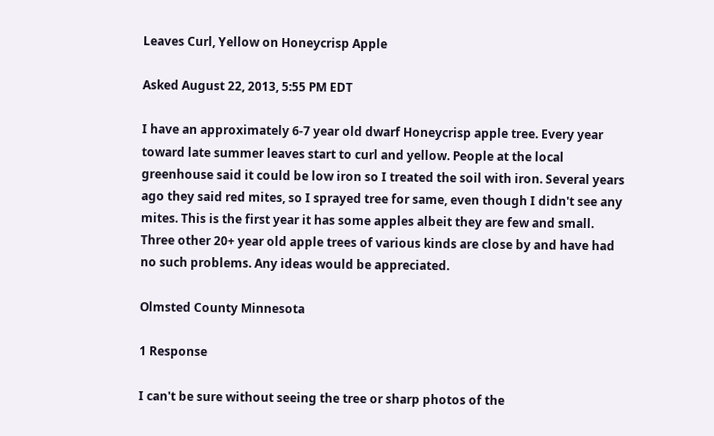Leaves Curl, Yellow on Honeycrisp Apple

Asked August 22, 2013, 5:55 PM EDT

I have an approximately 6-7 year old dwarf Honeycrisp apple tree. Every year toward late summer leaves start to curl and yellow. People at the local greenhouse said it could be low iron so I treated the soil with iron. Several years ago they said red mites, so I sprayed tree for same, even though I didn't see any mites. This is the first year it has some apples albeit they are few and small. Three other 20+ year old apple trees of various kinds are close by and have had no such problems. Any ideas would be appreciated.

Olmsted County Minnesota

1 Response

I can't be sure without seeing the tree or sharp photos of the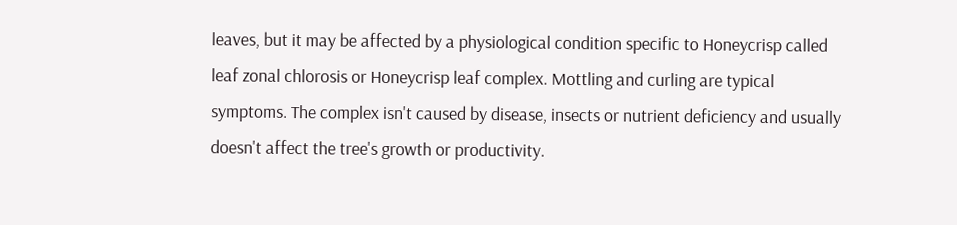leaves, but it may be affected by a physiological condition specific to Honeycrisp called leaf zonal chlorosis or Honeycrisp leaf complex. Mottling and curling are typical symptoms. The complex isn't caused by disease, insects or nutrient deficiency and usually doesn't affect the tree's growth or productivity.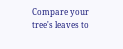Compare your tree's leaves to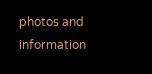photos and information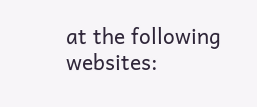at the following websites: